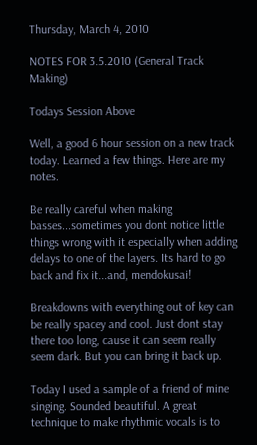Thursday, March 4, 2010

NOTES FOR 3.5.2010 (General Track Making)

Todays Session Above

Well, a good 6 hour session on a new track today. Learned a few things. Here are my notes.

Be really careful when making basses...sometimes you dont notice little things wrong with it especially when adding delays to one of the layers. Its hard to go back and fix it...and, mendokusai!

Breakdowns with everything out of key can be really spacey and cool. Just dont stay there too long, cause it can seem really seem dark. But you can bring it back up.

Today I used a sample of a friend of mine singing. Sounded beautiful. A great technique to make rhythmic vocals is to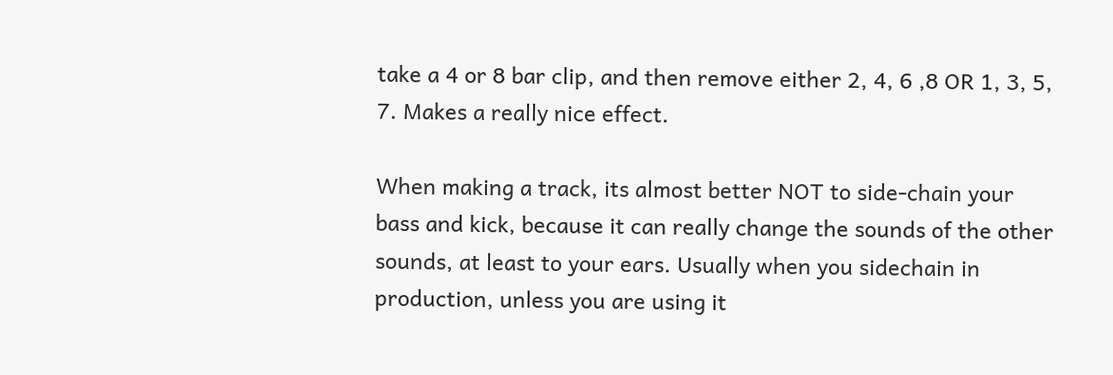take a 4 or 8 bar clip, and then remove either 2, 4, 6 ,8 OR 1, 3, 5, 7. Makes a really nice effect.

When making a track, its almost better NOT to side-chain your bass and kick, because it can really change the sounds of the other sounds, at least to your ears. Usually when you sidechain in production, unless you are using it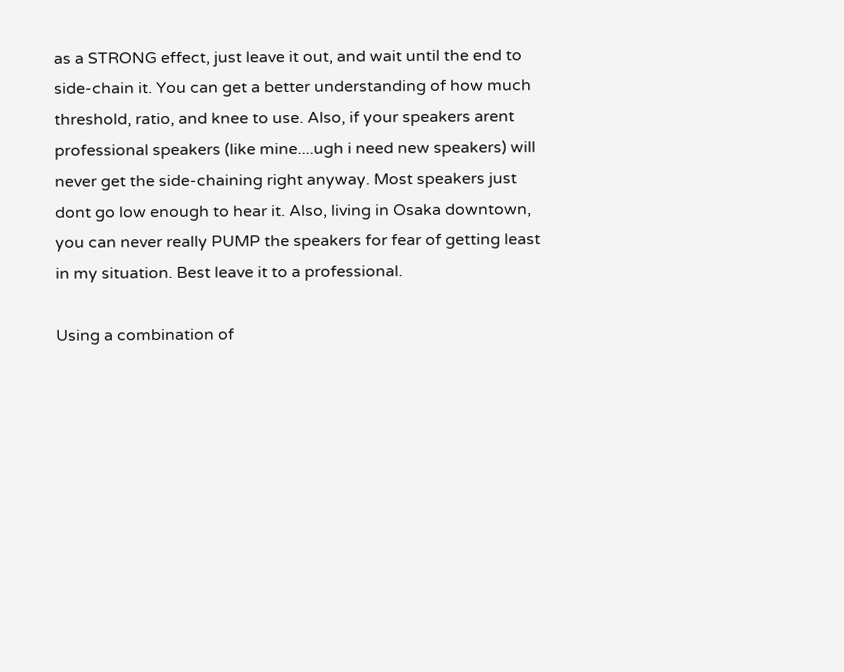as a STRONG effect, just leave it out, and wait until the end to side-chain it. You can get a better understanding of how much threshold, ratio, and knee to use. Also, if your speakers arent professional speakers (like mine....ugh i need new speakers) will never get the side-chaining right anyway. Most speakers just dont go low enough to hear it. Also, living in Osaka downtown, you can never really PUMP the speakers for fear of getting least in my situation. Best leave it to a professional.

Using a combination of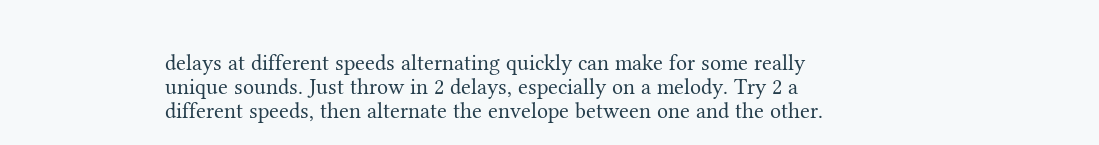delays at different speeds alternating quickly can make for some really unique sounds. Just throw in 2 delays, especially on a melody. Try 2 a different speeds, then alternate the envelope between one and the other.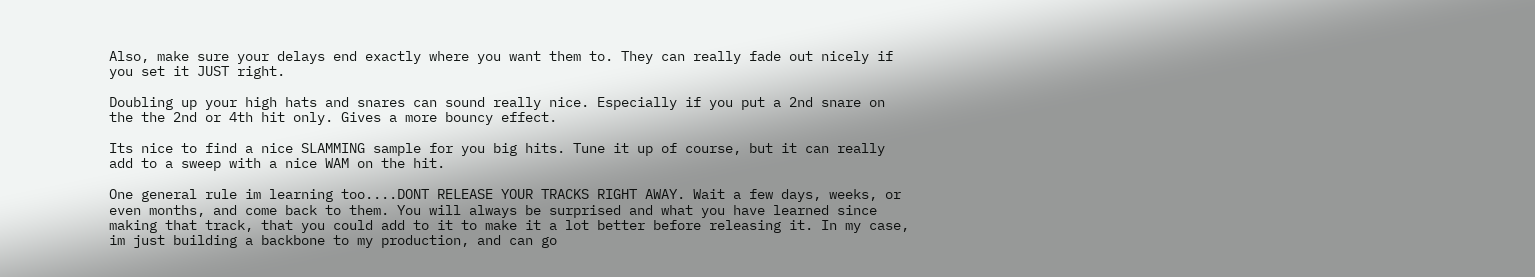Also, make sure your delays end exactly where you want them to. They can really fade out nicely if you set it JUST right.

Doubling up your high hats and snares can sound really nice. Especially if you put a 2nd snare on the the 2nd or 4th hit only. Gives a more bouncy effect.

Its nice to find a nice SLAMMING sample for you big hits. Tune it up of course, but it can really add to a sweep with a nice WAM on the hit.

One general rule im learning too....DONT RELEASE YOUR TRACKS RIGHT AWAY. Wait a few days, weeks, or even months, and come back to them. You will always be surprised and what you have learned since making that track, that you could add to it to make it a lot better before releasing it. In my case, im just building a backbone to my production, and can go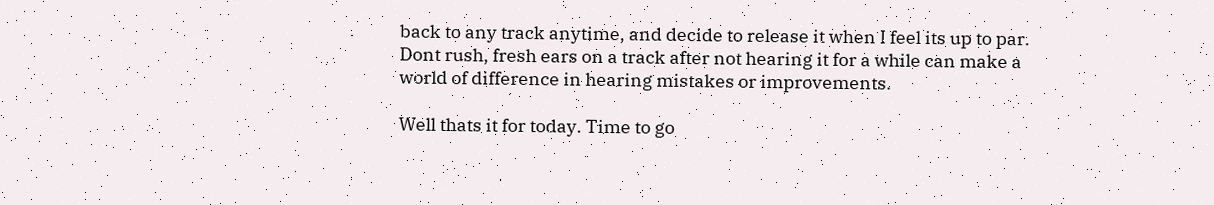back to any track anytime, and decide to release it when I feel its up to par. Dont rush, fresh ears on a track after not hearing it for a while can make a world of difference in hearing mistakes or improvements.

Well thats it for today. Time to go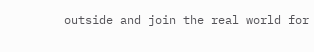outside and join the real world for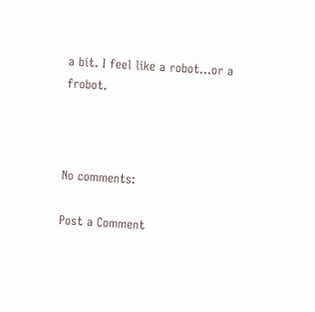a bit. I feel like a robot...or a frobot.



No comments:

Post a Comment